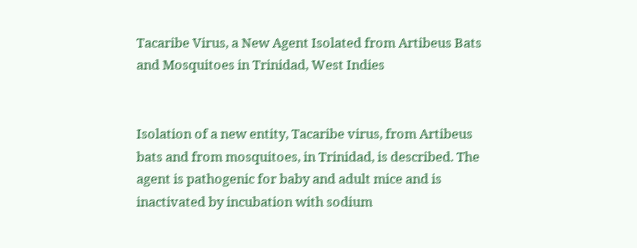Tacaribe Virus, a New Agent Isolated from Artibeus Bats and Mosquitoes in Trinidad, West Indies


Isolation of a new entity, Tacaribe virus, from Artibeus bats and from mosquitoes, in Trinidad, is described. The agent is pathogenic for baby and adult mice and is inactivated by incubation with sodium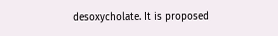desoxycholate. It is proposed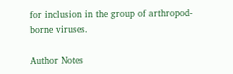for inclusion in the group of arthropod-borne viruses.

Author Notes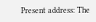Present address: The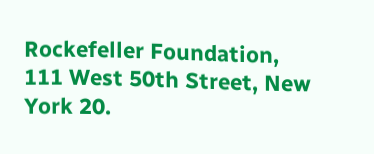Rockefeller Foundation, 111 West 50th Street, New York 20.